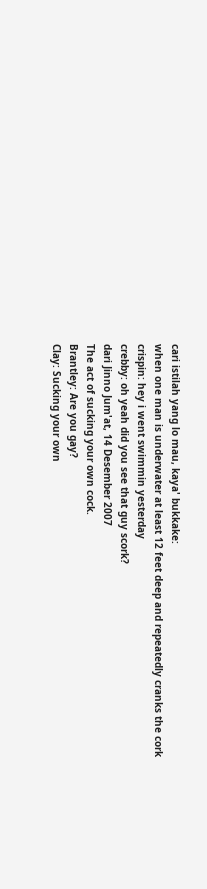cari istilah yang lo mau, kaya' bukkake:
when one man is underwater at least 12 feet deep and repeatedly cranks the cork
crispin: hey i went swimmin yesterday
crebby: oh yeah did you see that guy scork?
dari Jinno Jum'at, 14 Desember 2007
The act of sucking your own cock.
Brantley: Are you gay?
Clay: Sucking your own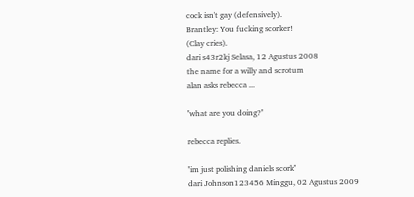cock isn't gay (defensively).
Brantley: You fucking scorker!
(Clay cries).
dari s43r2kj Selasa, 12 Agustus 2008
the name for a willy and scrotum
alan asks rebecca ...

''what are you doing?''

rebecca replies.

''im just polishing daniels scork''
dari Johnson123456 Minggu, 02 Agustus 2009